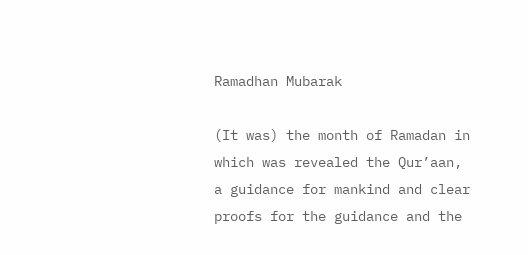Ramadhan Mubarak

(It was) the month of Ramadan in which was revealed the Qur’aan, a guidance for mankind and clear proofs for the guidance and the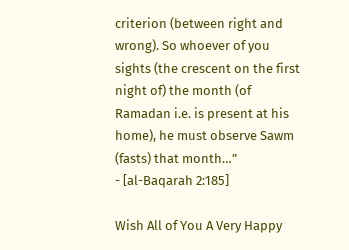criterion (between right and wrong). So whoever of you sights (the crescent on the first night of) the month (of Ramadan i.e. is present at his home), he must observe Sawm (fasts) that month…”
- [al-Baqarah 2:185]

Wish All of You A Very Happy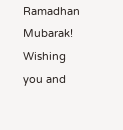Ramadhan Mubarak!
Wishing you and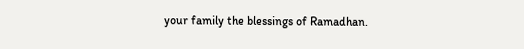your family the blessings of Ramadhan.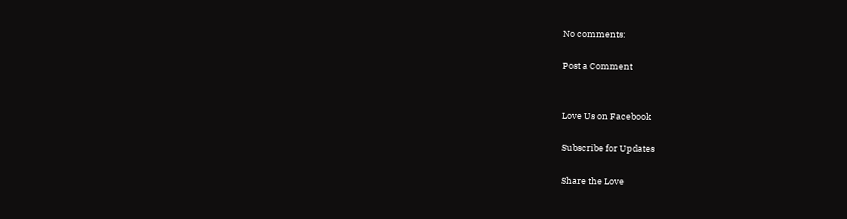No comments:

Post a Comment


Love Us on Facebook

Subscribe for Updates

Share the Love